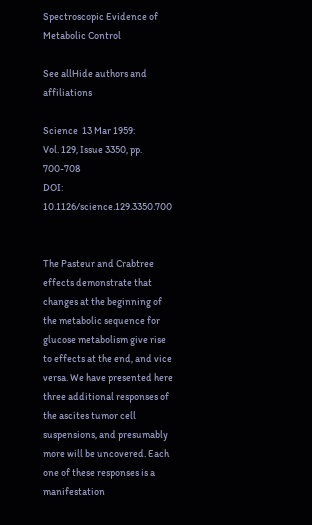Spectroscopic Evidence of Metabolic Control

See allHide authors and affiliations

Science  13 Mar 1959:
Vol. 129, Issue 3350, pp. 700-708
DOI: 10.1126/science.129.3350.700


The Pasteur and Crabtree effects demonstrate that changes at the beginning of the metabolic sequence for glucose metabolism give rise to effects at the end, and vice versa. We have presented here three additional responses of the ascites tumor cell suspensions, and presumably more will be uncovered. Each one of these responses is a manifestation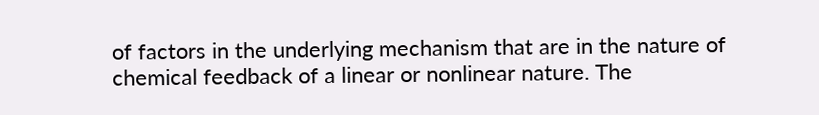of factors in the underlying mechanism that are in the nature of chemical feedback of a linear or nonlinear nature. The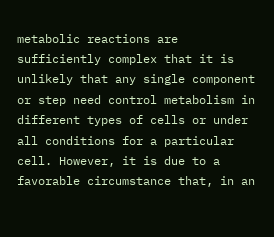metabolic reactions are sufficiently complex that it is unlikely that any single component or step need control metabolism in different types of cells or under all conditions for a particular cell. However, it is due to a favorable circumstance that, in an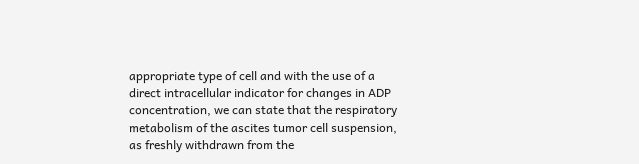appropriate type of cell and with the use of a direct intracellular indicator for changes in ADP concentration, we can state that the respiratory metabolism of the ascites tumor cell suspension, as freshly withdrawn from the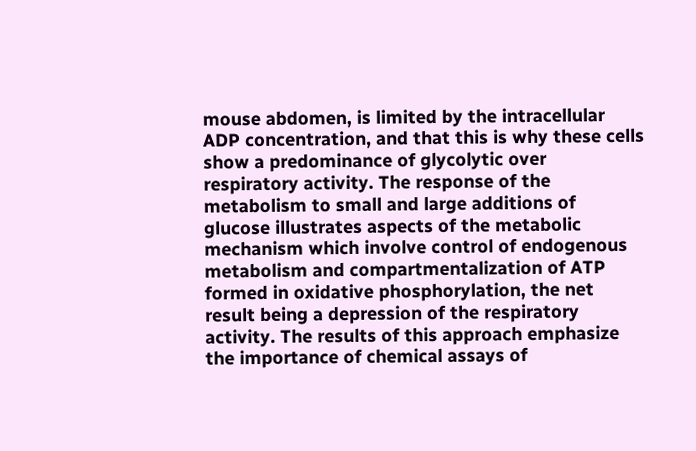mouse abdomen, is limited by the intracellular ADP concentration, and that this is why these cells show a predominance of glycolytic over respiratory activity. The response of the metabolism to small and large additions of glucose illustrates aspects of the metabolic mechanism which involve control of endogenous metabolism and compartmentalization of ATP formed in oxidative phosphorylation, the net result being a depression of the respiratory activity. The results of this approach emphasize the importance of chemical assays of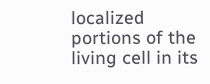localized portions of the living cell in its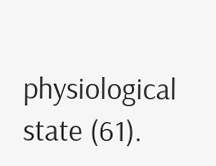physiological state (61).